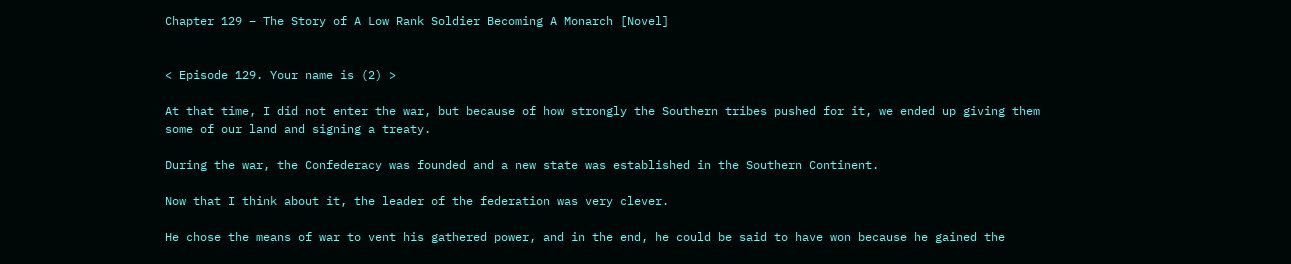Chapter 129 – The Story of A Low Rank Soldier Becoming A Monarch [Novel]


< Episode 129. Your name is (2) >

At that time, I did not enter the war, but because of how strongly the Southern tribes pushed for it, we ended up giving them some of our land and signing a treaty.

During the war, the Confederacy was founded and a new state was established in the Southern Continent.

Now that I think about it, the leader of the federation was very clever.

He chose the means of war to vent his gathered power, and in the end, he could be said to have won because he gained the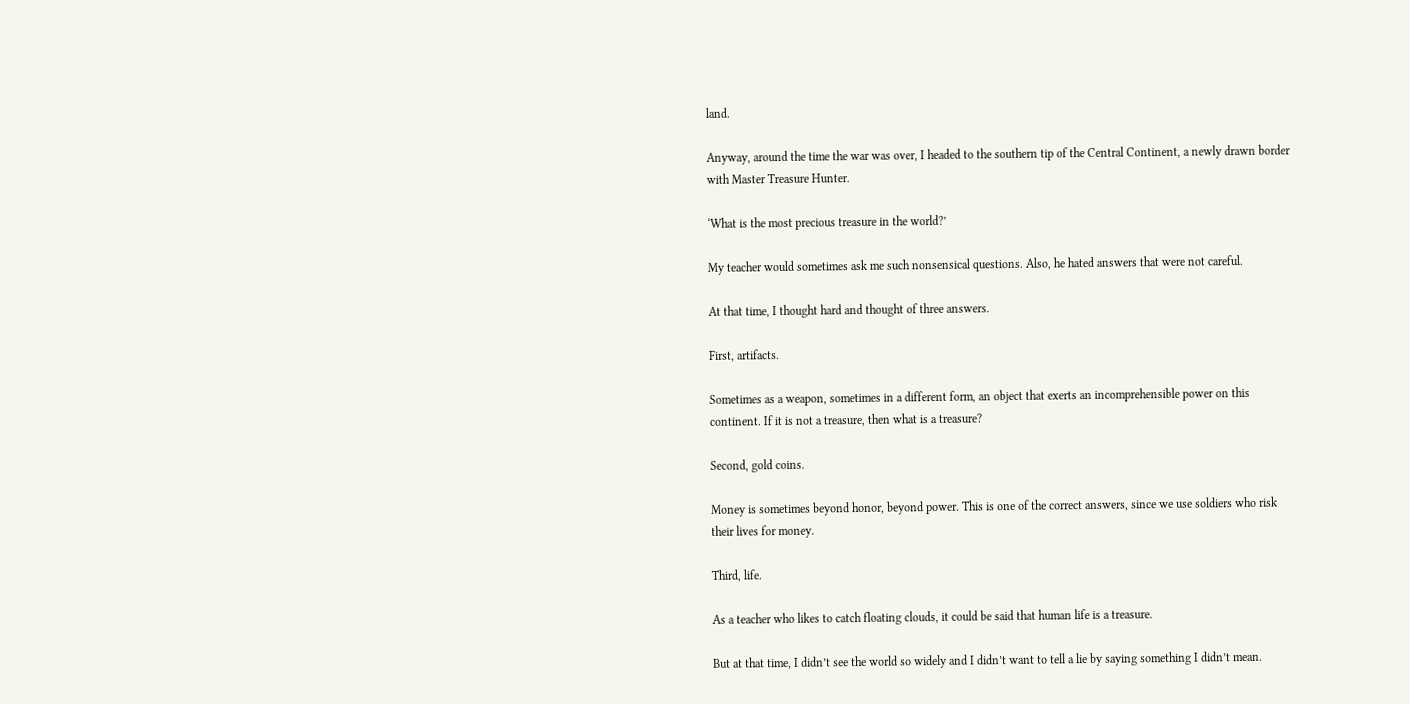land.

Anyway, around the time the war was over, I headed to the southern tip of the Central Continent, a newly drawn border with Master Treasure Hunter.

‘What is the most precious treasure in the world?’

My teacher would sometimes ask me such nonsensical questions. Also, he hated answers that were not careful.

At that time, I thought hard and thought of three answers.

First, artifacts.

Sometimes as a weapon, sometimes in a different form, an object that exerts an incomprehensible power on this continent. If it is not a treasure, then what is a treasure?

Second, gold coins.

Money is sometimes beyond honor, beyond power. This is one of the correct answers, since we use soldiers who risk their lives for money.

Third, life.

As a teacher who likes to catch floating clouds, it could be said that human life is a treasure.

But at that time, I didn’t see the world so widely and I didn’t want to tell a lie by saying something I didn’t mean.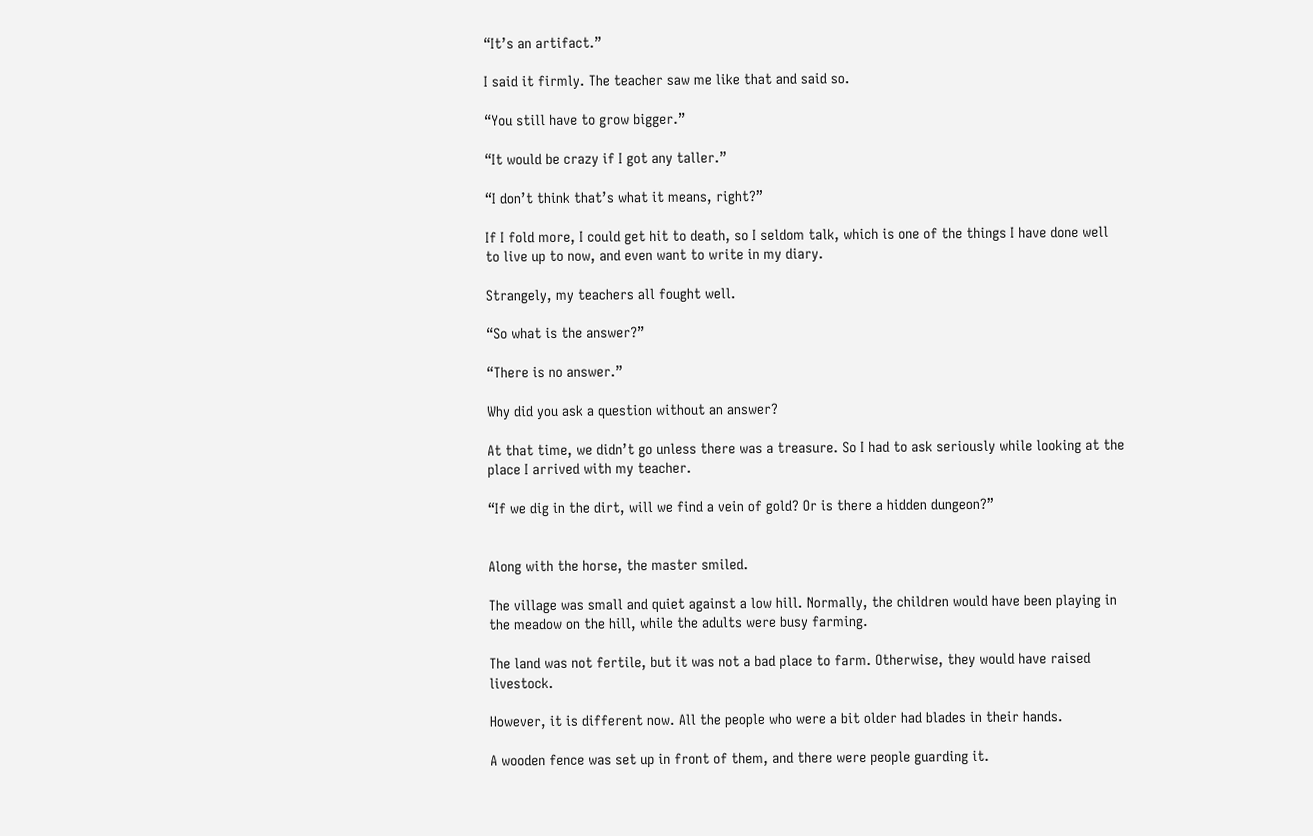“It’s an artifact.”

I said it firmly. The teacher saw me like that and said so.

“You still have to grow bigger.”

“It would be crazy if I got any taller.”

“I don’t think that’s what it means, right?”

If I fold more, I could get hit to death, so I seldom talk, which is one of the things I have done well to live up to now, and even want to write in my diary.

Strangely, my teachers all fought well.

“So what is the answer?”

“There is no answer.”

Why did you ask a question without an answer?

At that time, we didn’t go unless there was a treasure. So I had to ask seriously while looking at the place I arrived with my teacher.

“If we dig in the dirt, will we find a vein of gold? Or is there a hidden dungeon?”


Along with the horse, the master smiled.

The village was small and quiet against a low hill. Normally, the children would have been playing in the meadow on the hill, while the adults were busy farming.

The land was not fertile, but it was not a bad place to farm. Otherwise, they would have raised livestock.

However, it is different now. All the people who were a bit older had blades in their hands.

A wooden fence was set up in front of them, and there were people guarding it.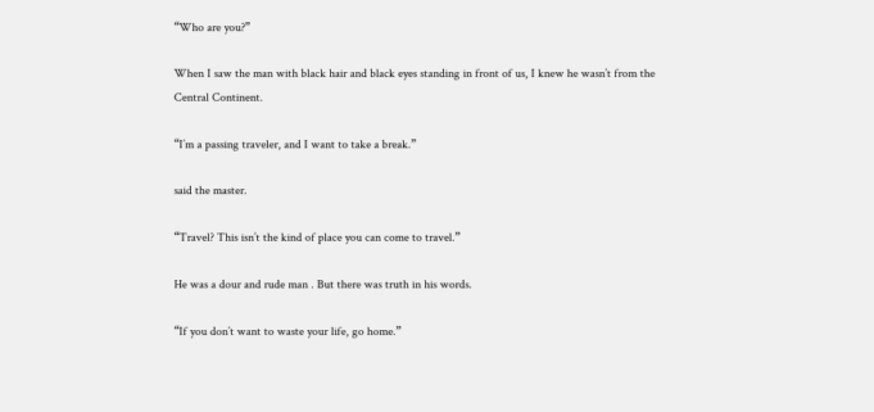“Who are you?”

When I saw the man with black hair and black eyes standing in front of us, I knew he wasn’t from the Central Continent.

“I’m a passing traveler, and I want to take a break.”

said the master.

“Travel? This isn’t the kind of place you can come to travel.”

He was a dour and rude man . But there was truth in his words.

“If you don’t want to waste your life, go home.”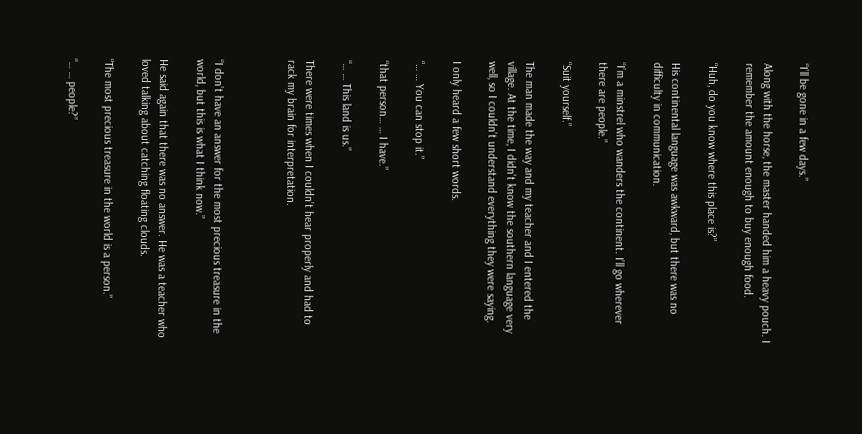“I’ll be gone in a few days.”

Along with the horse, the master handed him a heavy pouch. I remember the amount enough to buy enough food.

“Huh, do you know where this place is?”

His continental language was awkward, but there was no difficulty in communication.

“I’m a minstrel who wanders the continent. I’ll go wherever there are people.”

“Suit yourself.”

The man made the way and my teacher and I entered the village. At the time, I didn’t know the southern language very well, so I couldn’t understand everything they were saying.

I only heard a few short words.

“… … You can stop it.”

“that person… … I have.”

“… … This land is us.”

There were times when I couldn’t hear properly and had to rack my brain for interpretation.



“I don’t have an answer for the most precious treasure in the world, but this is what I think now.”

He said again that there was no answer. He was a teacher who loved talking about catching floating clouds.

“The most precious treasure in the world is a person.”

“… … people?”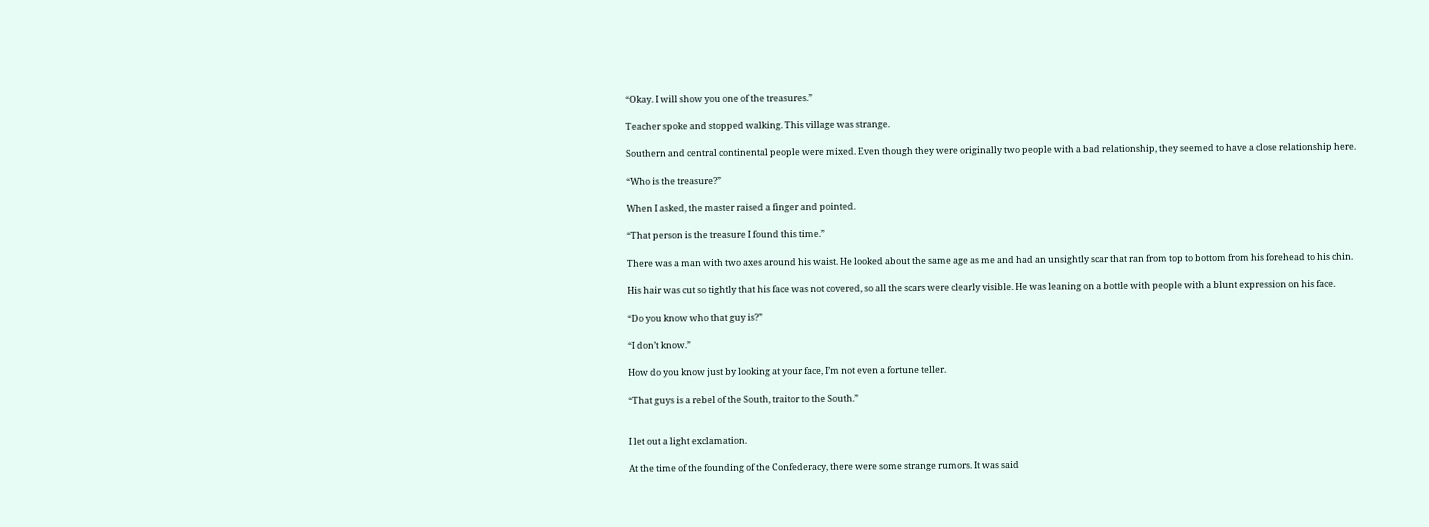“Okay. I will show you one of the treasures.”

Teacher spoke and stopped walking. This village was strange.

Southern and central continental people were mixed. Even though they were originally two people with a bad relationship, they seemed to have a close relationship here.

“Who is the treasure?”

When I asked, the master raised a finger and pointed.

“That person is the treasure I found this time.”

There was a man with two axes around his waist. He looked about the same age as me and had an unsightly scar that ran from top to bottom from his forehead to his chin.

His hair was cut so tightly that his face was not covered, so all the scars were clearly visible. He was leaning on a bottle with people with a blunt expression on his face.

“Do you know who that guy is?”

“I don’t know.”

How do you know just by looking at your face, I’m not even a fortune teller.

“That guys is a rebel of the South, traitor to the South.”


I let out a light exclamation.

At the time of the founding of the Confederacy, there were some strange rumors. It was said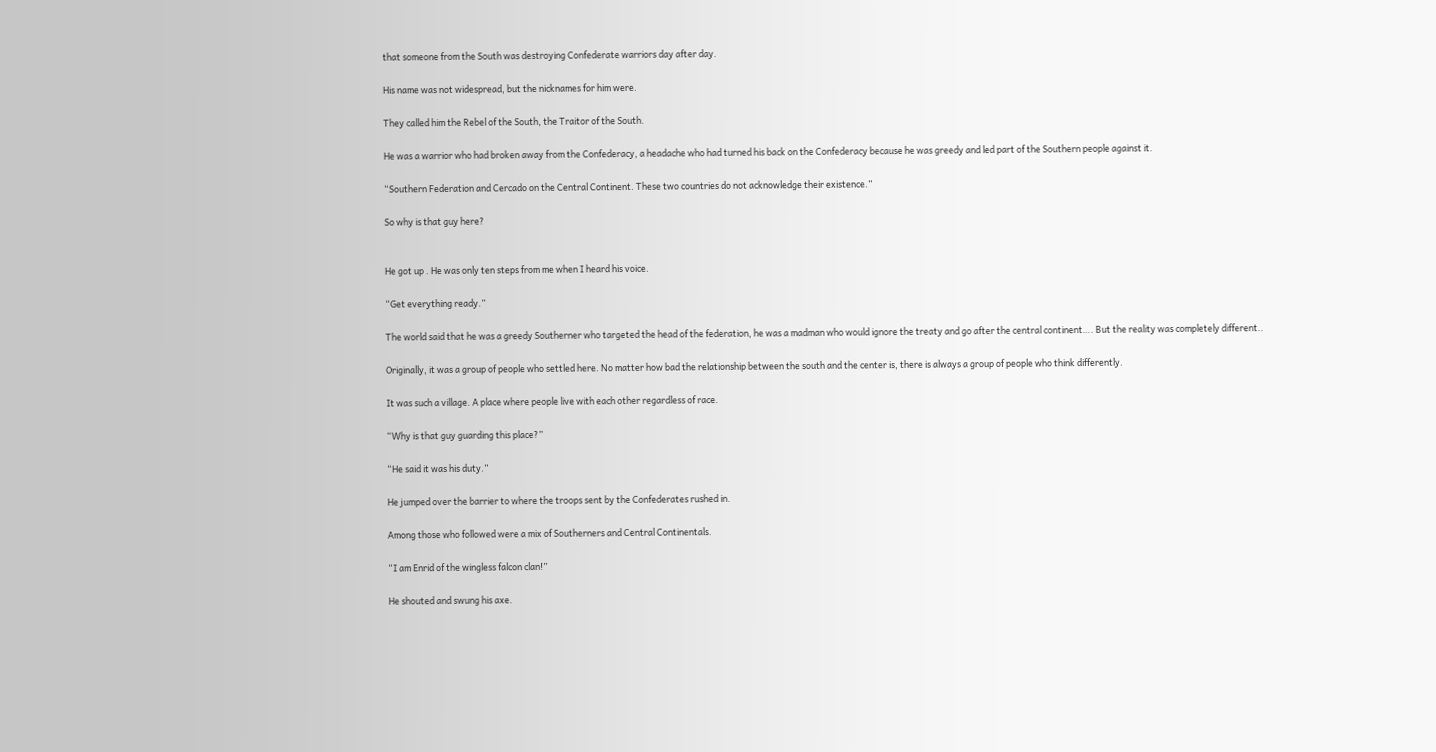that someone from the South was destroying Confederate warriors day after day.

His name was not widespread, but the nicknames for him were.

They called him the Rebel of the South, the Traitor of the South.

He was a warrior who had broken away from the Confederacy, a headache who had turned his back on the Confederacy because he was greedy and led part of the Southern people against it.

“Southern Federation and Cercado on the Central Continent. These two countries do not acknowledge their existence.”

So why is that guy here?


He got up . He was only ten steps from me when I heard his voice.

“Get everything ready.”

The world said that he was a greedy Southerner who targeted the head of the federation, he was a madman who would ignore the treaty and go after the central continent…. But the reality was completely different..

Originally, it was a group of people who settled here. No matter how bad the relationship between the south and the center is, there is always a group of people who think differently.

It was such a village. A place where people live with each other regardless of race.

“Why is that guy guarding this place?”

“He said it was his duty.”

He jumped over the barrier to where the troops sent by the Confederates rushed in.

Among those who followed were a mix of Southerners and Central Continentals.

“I am Enrid of the wingless falcon clan!”

He shouted and swung his axe.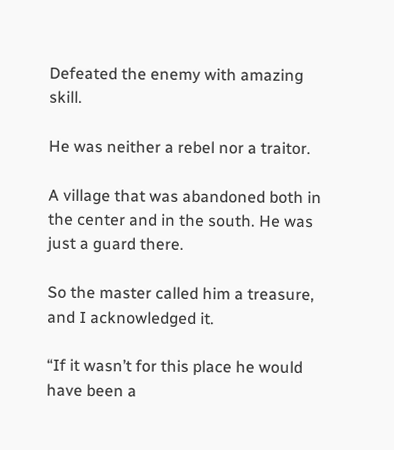Defeated the enemy with amazing skill.

He was neither a rebel nor a traitor.

A village that was abandoned both in the center and in the south. He was just a guard there.

So the master called him a treasure, and I acknowledged it.

“If it wasn’t for this place he would have been a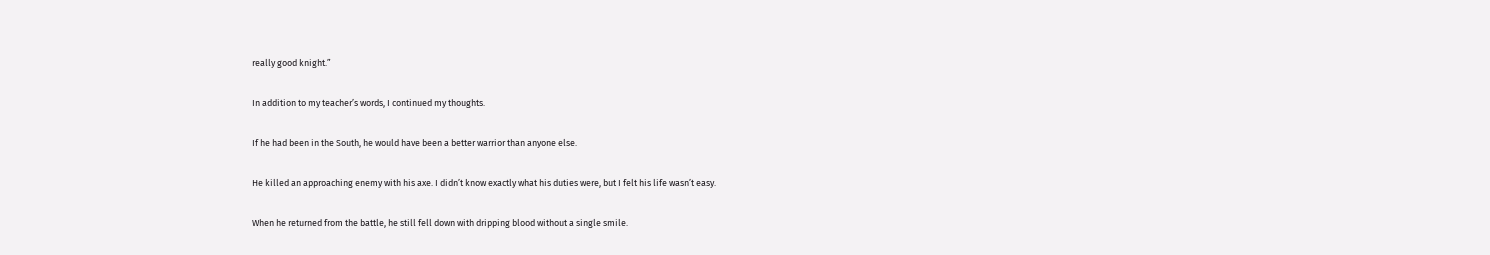really good knight.”

In addition to my teacher’s words, I continued my thoughts.

If he had been in the South, he would have been a better warrior than anyone else.

He killed an approaching enemy with his axe. I didn’t know exactly what his duties were, but I felt his life wasn’t easy.

When he returned from the battle, he still fell down with dripping blood without a single smile.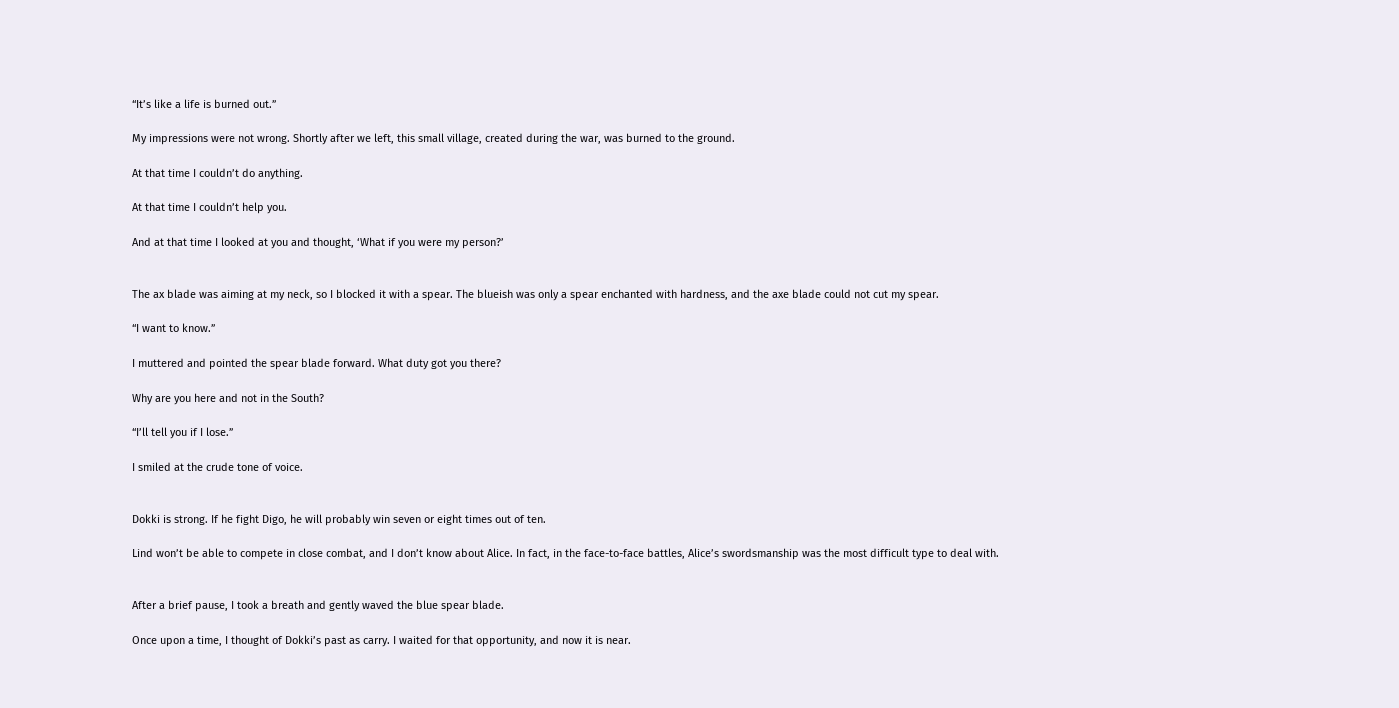“It’s like a life is burned out.”

My impressions were not wrong. Shortly after we left, this small village, created during the war, was burned to the ground.

At that time I couldn’t do anything.

At that time I couldn’t help you.

And at that time I looked at you and thought, ‘What if you were my person?’


The ax blade was aiming at my neck, so I blocked it with a spear. The blueish was only a spear enchanted with hardness, and the axe blade could not cut my spear.

“I want to know.”

I muttered and pointed the spear blade forward. What duty got you there?

Why are you here and not in the South?

“I’ll tell you if I lose.”

I smiled at the crude tone of voice.


Dokki is strong. If he fight Digo, he will probably win seven or eight times out of ten.

Lind won’t be able to compete in close combat, and I don’t know about Alice. In fact, in the face-to-face battles, Alice’s swordsmanship was the most difficult type to deal with.


After a brief pause, I took a breath and gently waved the blue spear blade.

Once upon a time, I thought of Dokki’s past as carry. I waited for that opportunity, and now it is near.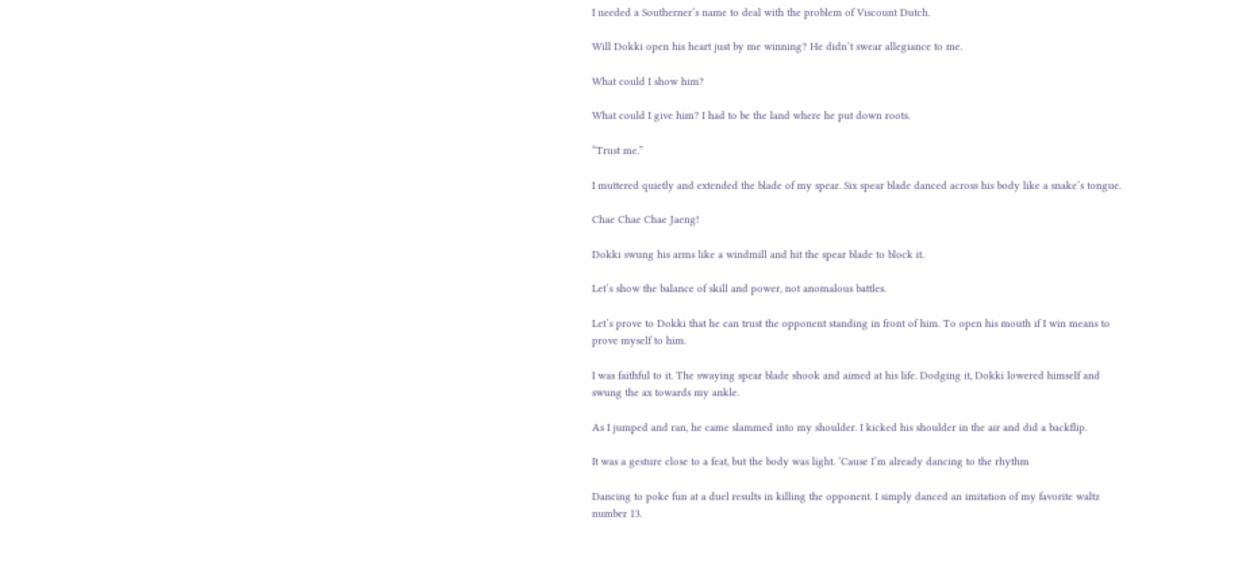I needed a Southerner’s name to deal with the problem of Viscount Dutch.

Will Dokki open his heart just by me winning? He didn’t swear allegiance to me.

What could I show him?

What could I give him? I had to be the land where he put down roots.

“Trust me.”

I muttered quietly and extended the blade of my spear. Six spear blade danced across his body like a snake’s tongue.

Chae Chae Chae Jaeng!

Dokki swung his arms like a windmill and hit the spear blade to block it.

Let’s show the balance of skill and power, not anomalous battles.

Let’s prove to Dokki that he can trust the opponent standing in front of him. To open his mouth if I win means to prove myself to him.

I was faithful to it. The swaying spear blade shook and aimed at his life. Dodging it, Dokki lowered himself and swung the ax towards my ankle.

As I jumped and ran, he came slammed into my shoulder. I kicked his shoulder in the air and did a backflip.

It was a gesture close to a feat, but the body was light. ‘Cause I’m already dancing to the rhythm

Dancing to poke fun at a duel results in killing the opponent. I simply danced an imitation of my favorite waltz number 13.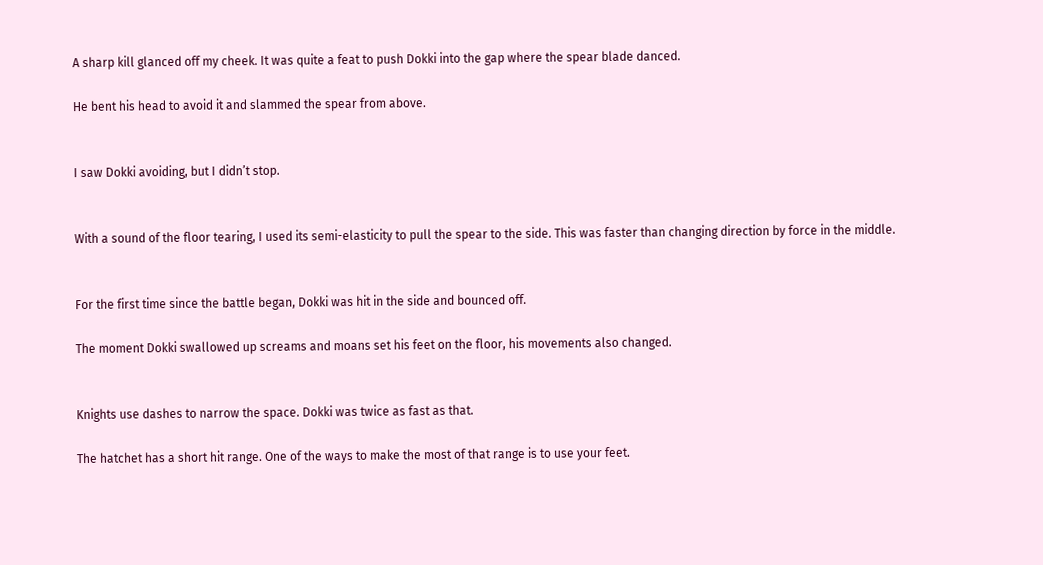A sharp kill glanced off my cheek. It was quite a feat to push Dokki into the gap where the spear blade danced.

He bent his head to avoid it and slammed the spear from above.


I saw Dokki avoiding, but I didn’t stop.


With a sound of the floor tearing, I used its semi-elasticity to pull the spear to the side. This was faster than changing direction by force in the middle.


For the first time since the battle began, Dokki was hit in the side and bounced off.

The moment Dokki swallowed up screams and moans set his feet on the floor, his movements also changed.


Knights use dashes to narrow the space. Dokki was twice as fast as that.

The hatchet has a short hit range. One of the ways to make the most of that range is to use your feet.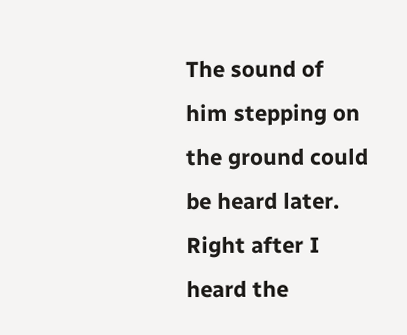The sound of him stepping on the ground could be heard later. Right after I heard the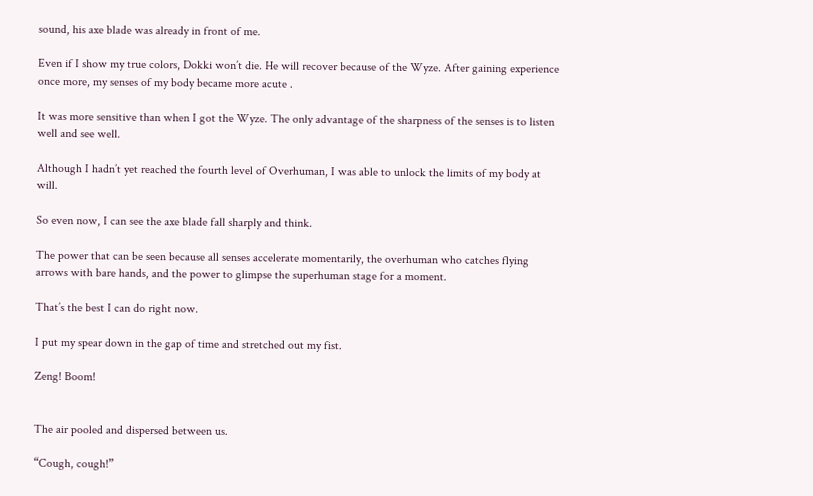sound, his axe blade was already in front of me.

Even if I show my true colors, Dokki won’t die. He will recover because of the Wyze. After gaining experience once more, my senses of my body became more acute .

It was more sensitive than when I got the Wyze. The only advantage of the sharpness of the senses is to listen well and see well.

Although I hadn’t yet reached the fourth level of Overhuman, I was able to unlock the limits of my body at will.

So even now, I can see the axe blade fall sharply and think.

The power that can be seen because all senses accelerate momentarily, the overhuman who catches flying arrows with bare hands, and the power to glimpse the superhuman stage for a moment.

That’s the best I can do right now.

I put my spear down in the gap of time and stretched out my fist.

Zeng! Boom!


The air pooled and dispersed between us.

“Cough, cough!”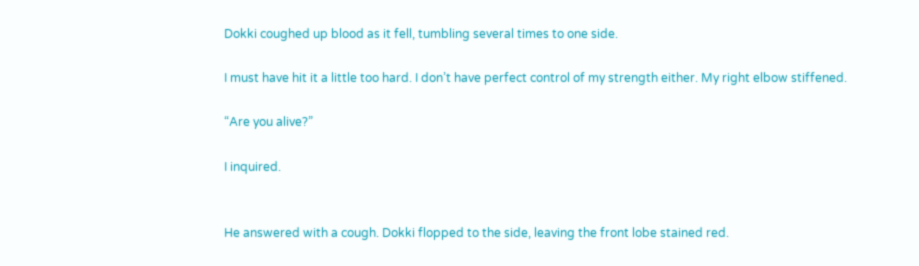Dokki coughed up blood as it fell, tumbling several times to one side.

I must have hit it a little too hard. I don’t have perfect control of my strength either. My right elbow stiffened.

“Are you alive?”

I inquired.


He answered with a cough. Dokki flopped to the side, leaving the front lobe stained red.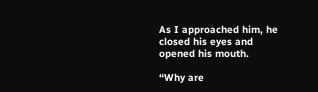As I approached him, he closed his eyes and opened his mouth.

“Why are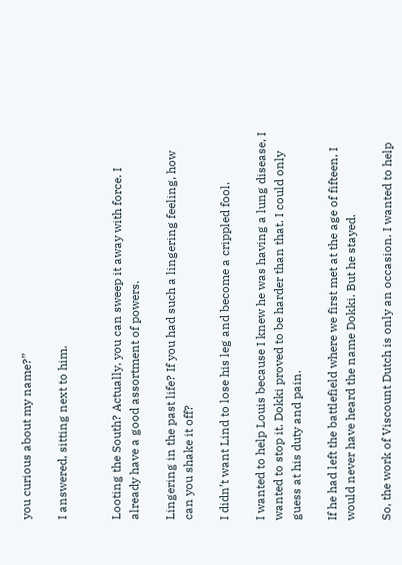you curious about my name?”

I answered, sitting next to him.


Looting the South? Actually, you can sweep it away with force. I already have a good assortment of powers.

Lingering in the past life? If you had such a lingering feeling, how can you shake it off?

I didn’t want Lind to lose his leg and become a crippled fool.

I wanted to help Louis because I knew he was having a lung disease, I wanted to stop it. Dokki proved to be harder than that. I could only guess at his duty and pain.

If he had left the battlefield where we first met at the age of fifteen, I would never have heard the name Dokki. But he stayed.

So, the work of Viscount Dutch is only an occasion. I wanted to help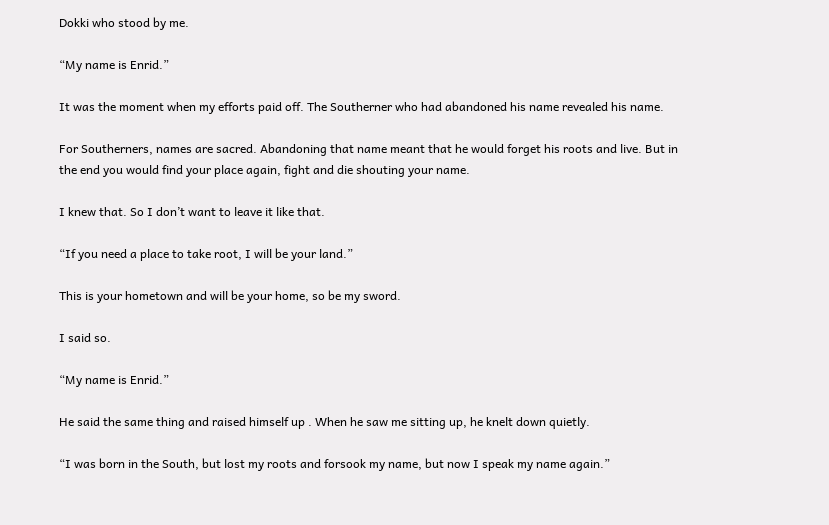Dokki who stood by me.

“My name is Enrid.”

It was the moment when my efforts paid off. The Southerner who had abandoned his name revealed his name.

For Southerners, names are sacred. Abandoning that name meant that he would forget his roots and live. But in the end you would find your place again, fight and die shouting your name.

I knew that. So I don’t want to leave it like that.

“If you need a place to take root, I will be your land.”

This is your hometown and will be your home, so be my sword.

I said so.

“My name is Enrid.”

He said the same thing and raised himself up . When he saw me sitting up, he knelt down quietly.

“I was born in the South, but lost my roots and forsook my name, but now I speak my name again.”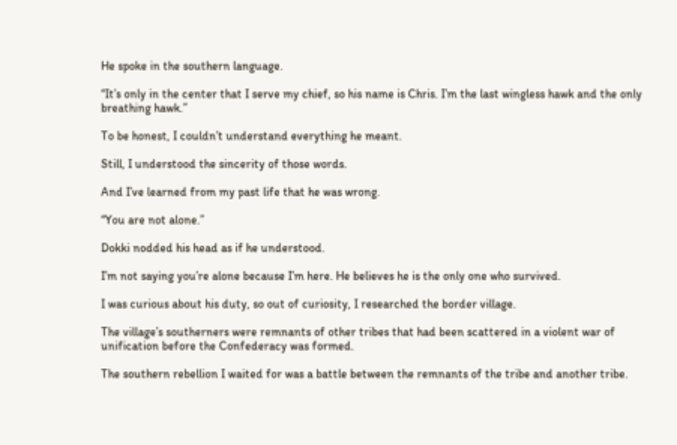He spoke in the southern language.

“It’s only in the center that I serve my chief, so his name is Chris. I’m the last wingless hawk and the only breathing hawk.”

To be honest, I couldn’t understand everything he meant.

Still, I understood the sincerity of those words.

And I’ve learned from my past life that he was wrong.

“You are not alone.”

Dokki nodded his head as if he understood.

I’m not saying you’re alone because I’m here. He believes he is the only one who survived.

I was curious about his duty, so out of curiosity, I researched the border village.

The village’s southerners were remnants of other tribes that had been scattered in a violent war of unification before the Confederacy was formed.

The southern rebellion I waited for was a battle between the remnants of the tribe and another tribe.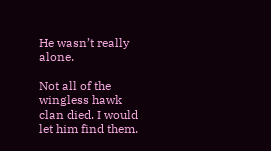He wasn’t really alone.

Not all of the wingless hawk clan died. I would let him find them.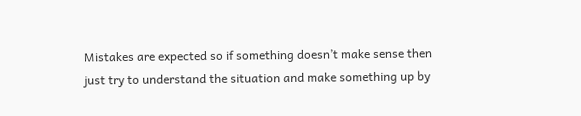Mistakes are expected so if something doesn’t make sense then just try to understand the situation and make something up by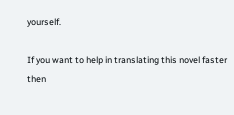yourself.

If you want to help in translating this novel faster then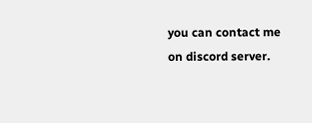you can contact me on discord server.